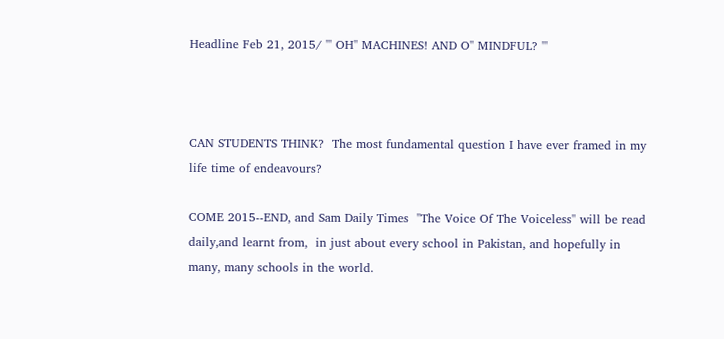Headline Feb 21, 2015/ ''' OH'' MACHINES! AND O'' MINDFUL? '''



CAN STUDENTS THINK?  The most fundamental question I have ever framed in my life time of endeavours?

COME 2015--END, and Sam Daily Times  ''The Voice Of The Voiceless'' will be read daily,and learnt from,  in just about every school in Pakistan, and hopefully in many, many schools in the world.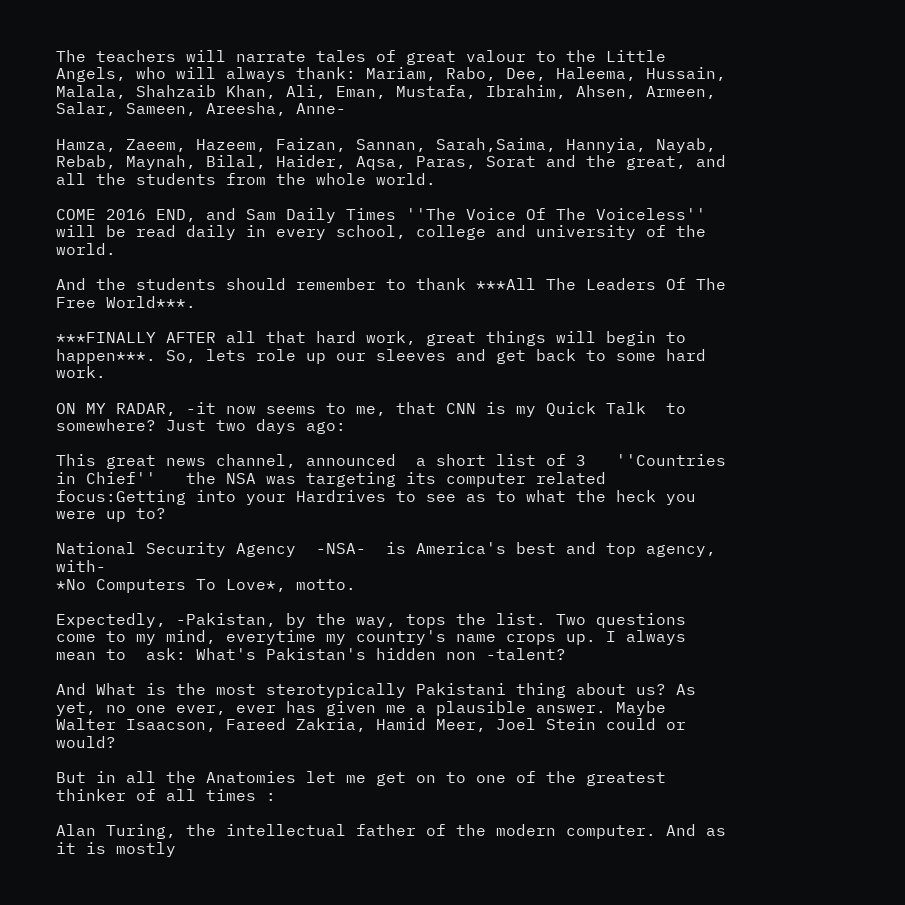The teachers will narrate tales of great valour to the Little Angels, who will always thank: Mariam, Rabo, Dee, Haleema, Hussain, Malala, Shahzaib Khan, Ali, Eman, Mustafa, Ibrahim, Ahsen, Armeen, Salar, Sameen, Areesha, Anne-

Hamza, Zaeem, Hazeem, Faizan, Sannan, Sarah,Saima, Hannyia, Nayab, Rebab, Maynah, Bilal, Haider, Aqsa, Paras, Sorat and the great, and all the students from the whole world.

COME 2016 END, and Sam Daily Times ''The Voice Of The Voiceless'' will be read daily in every school, college and university of the world.

And the students should remember to thank ***All The Leaders Of The Free World***.

***FINALLY AFTER all that hard work, great things will begin to happen***. So, lets role up our sleeves and get back to some hard work.

ON MY RADAR, -it now seems to me, that CNN is my Quick Talk  to somewhere? Just two days ago:

This great news channel, announced  a short list of 3   ''Countries in Chief''   the NSA was targeting its computer related focus:Getting into your Hardrives to see as to what the heck you were up to?

National Security Agency  -NSA-  is America's best and top agency, with-
*No Computers To Love*, motto.

Expectedly, -Pakistan, by the way, tops the list. Two questions come to my mind, everytime my country's name crops up. I always mean to  ask: What's Pakistan's hidden non -talent?

And What is the most sterotypically Pakistani thing about us? As yet, no one ever, ever has given me a plausible answer. Maybe Walter Isaacson, Fareed Zakria, Hamid Meer, Joel Stein could or would?

But in all the Anatomies let me get on to one of the greatest thinker of all times :

Alan Turing, the intellectual father of the modern computer. And as it is mostly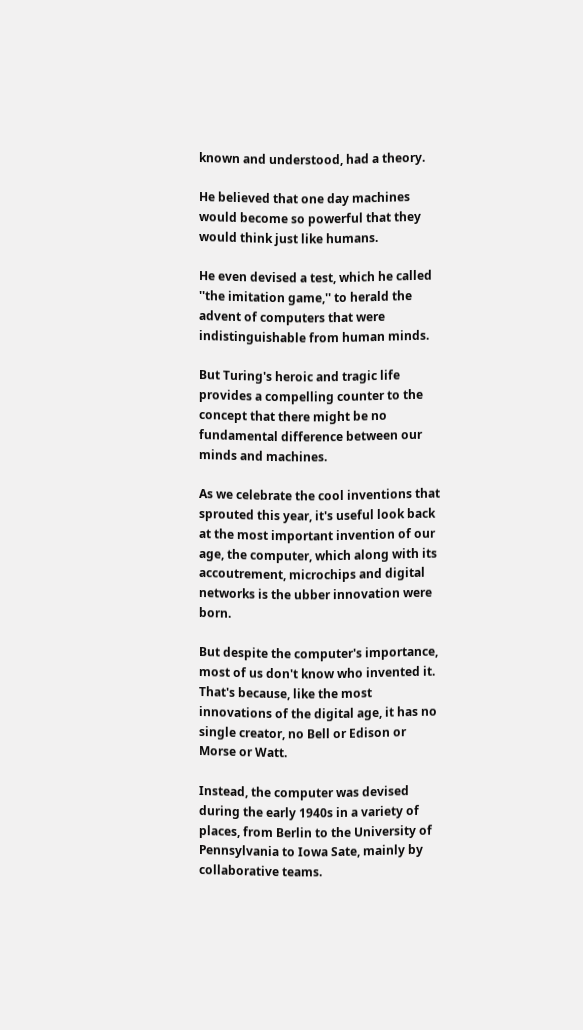known and understood, had a theory.

He believed that one day machines would become so powerful that they would think just like humans.

He even devised a test, which he called ''the imitation game,'' to herald the advent of computers that were indistinguishable from human minds.

But Turing's heroic and tragic life provides a compelling counter to the concept that there might be no fundamental difference between our minds and machines.

As we celebrate the cool inventions that sprouted this year, it's useful look back at the most important invention of our age, the computer, which along with its accoutrement, microchips and digital networks is the ubber innovation were born.

But despite the computer's importance, most of us don't know who invented it. That's because, like the most innovations of the digital age, it has no single creator, no Bell or Edison or Morse or Watt.

Instead, the computer was devised during the early 1940s in a variety of places, from Berlin to the University of Pennsylvania to Iowa Sate, mainly by collaborative teams.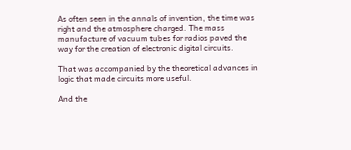As often seen in the annals of invention, the time was right and the atmosphere charged. The mass manufacture of vacuum tubes for radios paved the way for the creation of electronic digital circuits.

That was accompanied by the theoretical advances in logic that made circuits more useful.

And the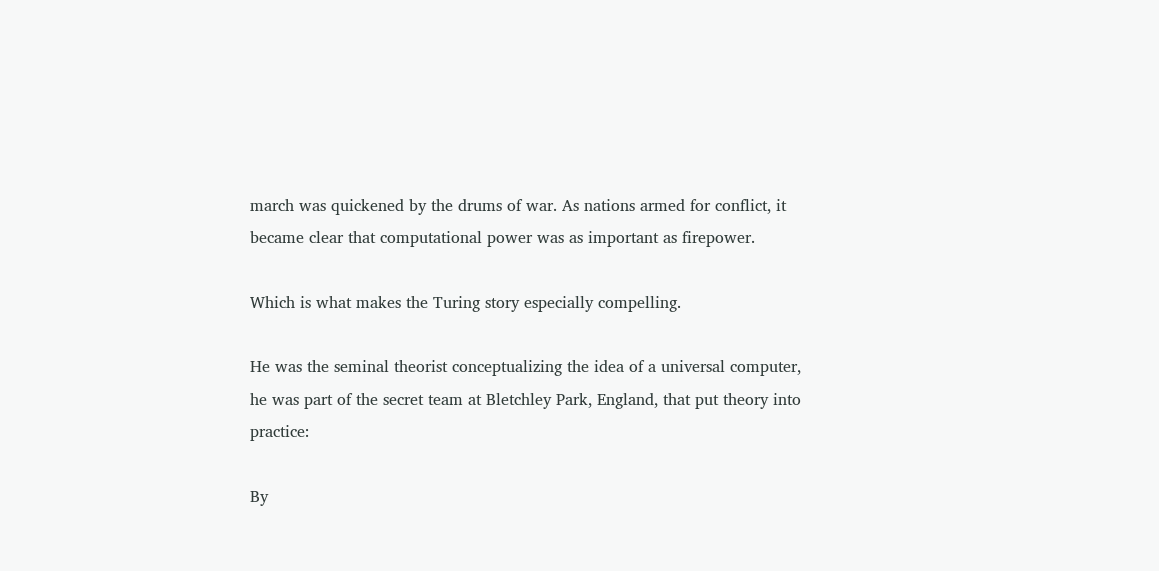march was quickened by the drums of war. As nations armed for conflict, it became clear that computational power was as important as firepower.

Which is what makes the Turing story especially compelling.

He was the seminal theorist conceptualizing the idea of a universal computer, he was part of the secret team at Bletchley Park, England, that put theory into practice:

By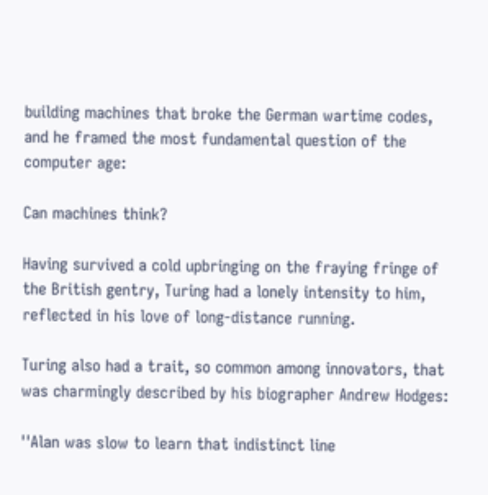building machines that broke the German wartime codes, and he framed the most fundamental question of the computer age:

Can machines think?

Having survived a cold upbringing on the fraying fringe of the British gentry, Turing had a lonely intensity to him, reflected in his love of long-distance running.

Turing also had a trait, so common among innovators, that was charmingly described by his biographer Andrew Hodges:

''Alan was slow to learn that indistinct line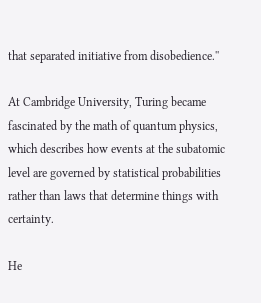that separated initiative from disobedience.''

At Cambridge University, Turing became fascinated by the math of quantum physics, which describes how events at the subatomic level are governed by statistical probabilities rather than laws that determine things with certainty.

He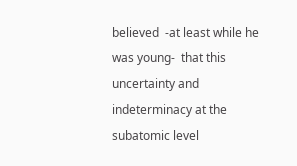believed  -at least while he was young-  that this uncertainty and indeterminacy at the subatomic level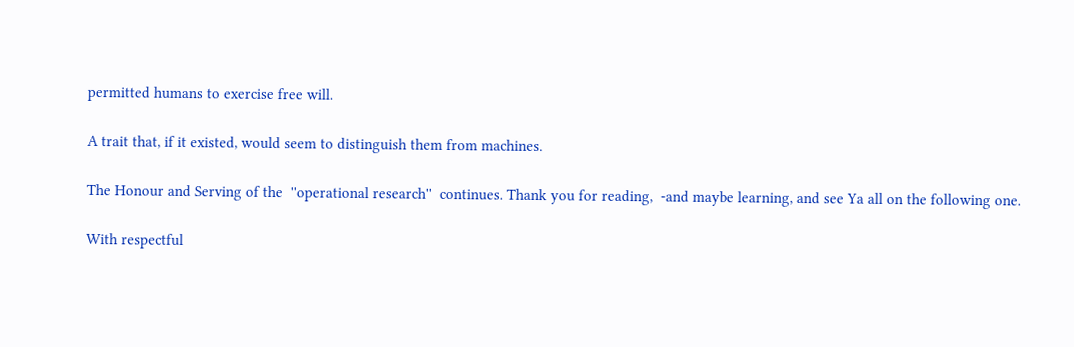permitted humans to exercise free will.

A trait that, if it existed, would seem to distinguish them from machines.

The Honour and Serving of the  ''operational research''  continues. Thank you for reading,  -and maybe learning, and see Ya all on the following one.

With respectful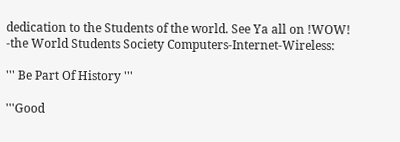dedication to the Students of the world. See Ya all on !WOW! -the World Students Society Computers-Internet-Wireless:

''' Be Part Of History '''

'''Good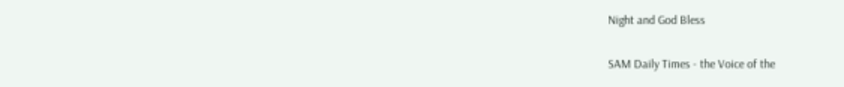Night and God Bless

SAM Daily Times - the Voice of the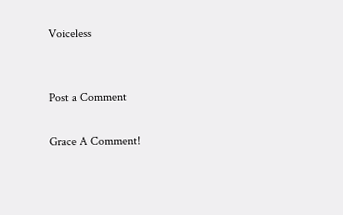Voiceless


Post a Comment

Grace A Comment!